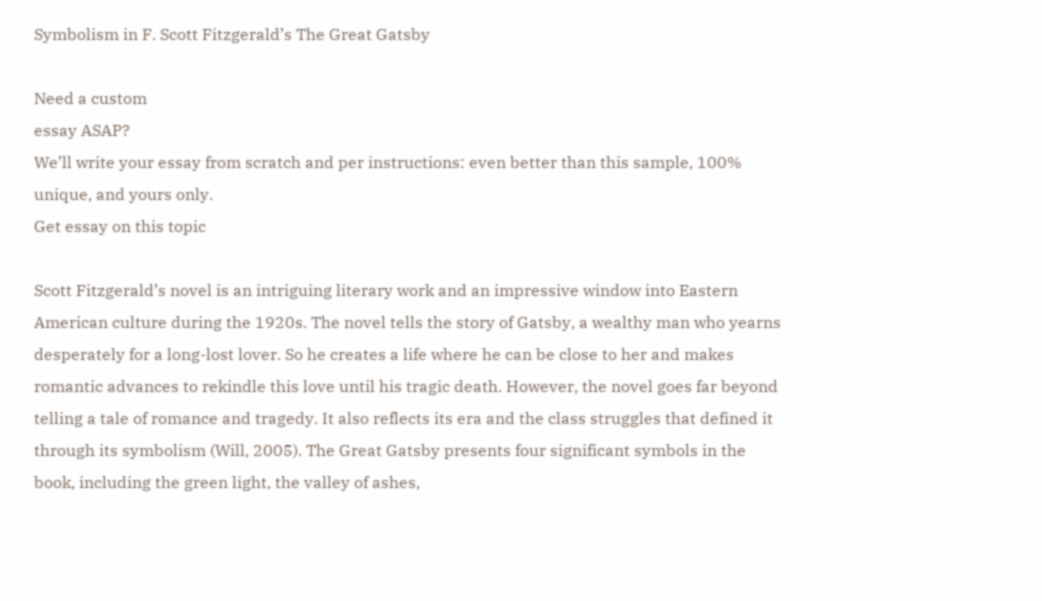Symbolism in F. Scott Fitzgerald’s The Great Gatsby

Need a custom
essay ASAP?
We’ll write your essay from scratch and per instructions: even better than this sample, 100% unique, and yours only.
Get essay on this topic

Scott Fitzgerald’s novel is an intriguing literary work and an impressive window into Eastern American culture during the 1920s. The novel tells the story of Gatsby, a wealthy man who yearns desperately for a long-lost lover. So he creates a life where he can be close to her and makes romantic advances to rekindle this love until his tragic death. However, the novel goes far beyond telling a tale of romance and tragedy. It also reflects its era and the class struggles that defined it through its symbolism (Will, 2005). The Great Gatsby presents four significant symbols in the book, including the green light, the valley of ashes,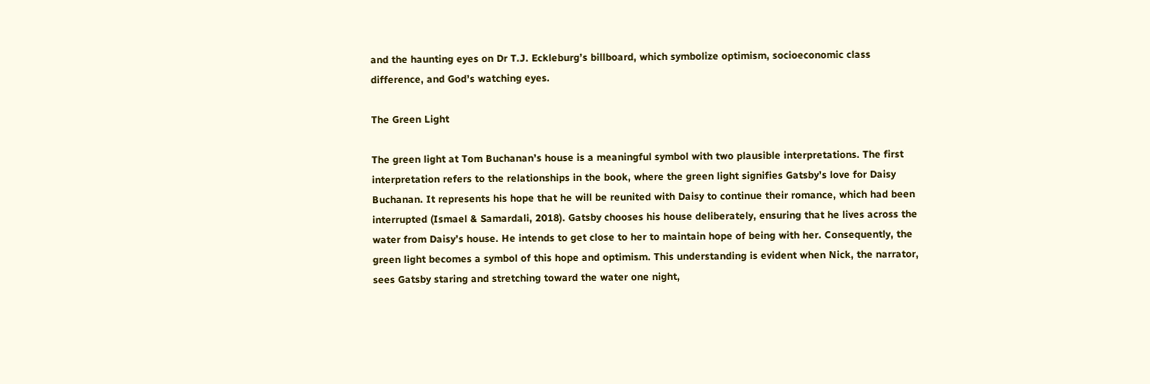and the haunting eyes on Dr T.J. Eckleburg’s billboard, which symbolize optimism, socioeconomic class difference, and God’s watching eyes.

The Green Light

The green light at Tom Buchanan’s house is a meaningful symbol with two plausible interpretations. The first interpretation refers to the relationships in the book, where the green light signifies Gatsby’s love for Daisy Buchanan. It represents his hope that he will be reunited with Daisy to continue their romance, which had been interrupted (Ismael & Samardali, 2018). Gatsby chooses his house deliberately, ensuring that he lives across the water from Daisy’s house. He intends to get close to her to maintain hope of being with her. Consequently, the green light becomes a symbol of this hope and optimism. This understanding is evident when Nick, the narrator, sees Gatsby staring and stretching toward the water one night,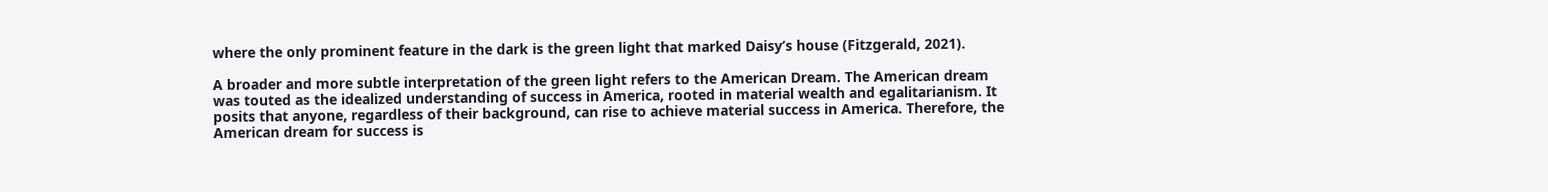where the only prominent feature in the dark is the green light that marked Daisy’s house (Fitzgerald, 2021).

A broader and more subtle interpretation of the green light refers to the American Dream. The American dream was touted as the idealized understanding of success in America, rooted in material wealth and egalitarianism. It posits that anyone, regardless of their background, can rise to achieve material success in America. Therefore, the American dream for success is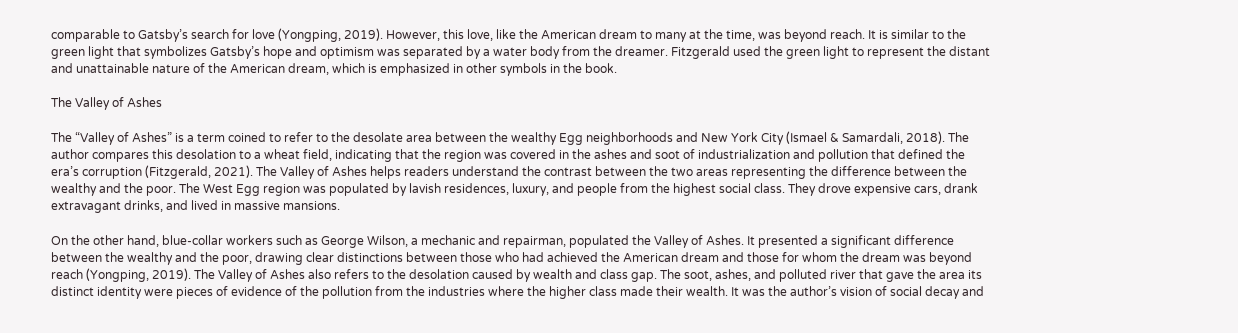comparable to Gatsby’s search for love (Yongping, 2019). However, this love, like the American dream to many at the time, was beyond reach. It is similar to the green light that symbolizes Gatsby’s hope and optimism was separated by a water body from the dreamer. Fitzgerald used the green light to represent the distant and unattainable nature of the American dream, which is emphasized in other symbols in the book.

The Valley of Ashes

The “Valley of Ashes” is a term coined to refer to the desolate area between the wealthy Egg neighborhoods and New York City (Ismael & Samardali, 2018). The author compares this desolation to a wheat field, indicating that the region was covered in the ashes and soot of industrialization and pollution that defined the era’s corruption (Fitzgerald, 2021). The Valley of Ashes helps readers understand the contrast between the two areas representing the difference between the wealthy and the poor. The West Egg region was populated by lavish residences, luxury, and people from the highest social class. They drove expensive cars, drank extravagant drinks, and lived in massive mansions.

On the other hand, blue-collar workers such as George Wilson, a mechanic and repairman, populated the Valley of Ashes. It presented a significant difference between the wealthy and the poor, drawing clear distinctions between those who had achieved the American dream and those for whom the dream was beyond reach (Yongping, 2019). The Valley of Ashes also refers to the desolation caused by wealth and class gap. The soot, ashes, and polluted river that gave the area its distinct identity were pieces of evidence of the pollution from the industries where the higher class made their wealth. It was the author’s vision of social decay and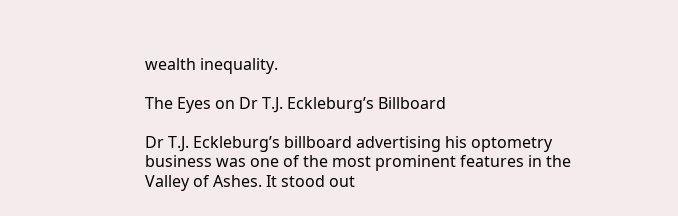wealth inequality.

The Eyes on Dr T.J. Eckleburg’s Billboard

Dr T.J. Eckleburg’s billboard advertising his optometry business was one of the most prominent features in the Valley of Ashes. It stood out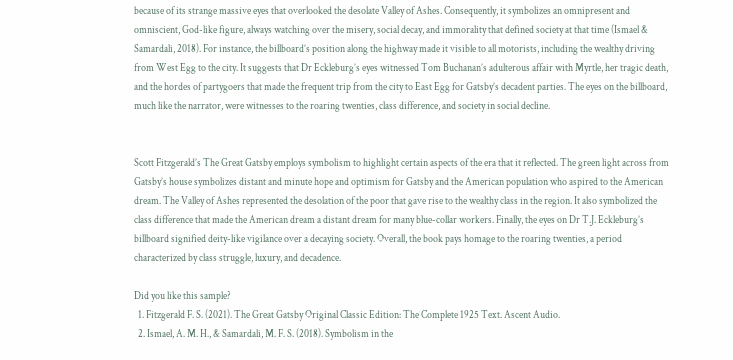because of its strange massive eyes that overlooked the desolate Valley of Ashes. Consequently, it symbolizes an omnipresent and omniscient, God-like figure, always watching over the misery, social decay, and immorality that defined society at that time (Ismael & Samardali, 2018). For instance, the billboard’s position along the highway made it visible to all motorists, including the wealthy driving from West Egg to the city. It suggests that Dr Eckleburg’s eyes witnessed Tom Buchanan’s adulterous affair with Myrtle, her tragic death, and the hordes of partygoers that made the frequent trip from the city to East Egg for Gatsby’s decadent parties. The eyes on the billboard, much like the narrator, were witnesses to the roaring twenties, class difference, and society in social decline.


Scott Fitzgerald’s The Great Gatsby employs symbolism to highlight certain aspects of the era that it reflected. The green light across from Gatsby’s house symbolizes distant and minute hope and optimism for Gatsby and the American population who aspired to the American dream. The Valley of Ashes represented the desolation of the poor that gave rise to the wealthy class in the region. It also symbolized the class difference that made the American dream a distant dream for many blue-collar workers. Finally, the eyes on Dr T.J. Eckleburg’s billboard signified deity-like vigilance over a decaying society. Overall, the book pays homage to the roaring twenties, a period characterized by class struggle, luxury, and decadence.

Did you like this sample?
  1. Fitzgerald F. S. (2021). The Great Gatsby Original Classic Edition: The Complete 1925 Text. Ascent Audio.
  2. Ismael, A. M. H., & Samardali, M. F. S. (2018). Symbolism in the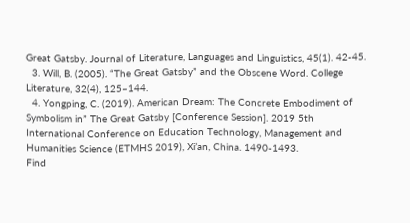Great Gatsby. Journal of Literature, Languages and Linguistics, 45(1). 42-45.
  3. Will, B. (2005). “The Great Gatsby” and the Obscene Word. College Literature, 32(4), 125–144.
  4. Yongping, C. (2019). American Dream: The Concrete Embodiment of Symbolism in” The Great Gatsby [Conference Session]. 2019 5th International Conference on Education Technology, Management and Humanities Science (ETMHS 2019), Xi’an, China. 1490-1493.
Find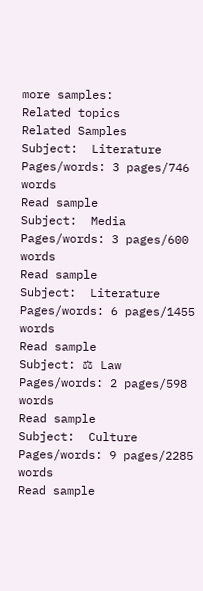more samples:
Related topics
Related Samples
Subject:  Literature
Pages/words: 3 pages/746 words
Read sample
Subject:  Media
Pages/words: 3 pages/600 words
Read sample
Subject:  Literature
Pages/words: 6 pages/1455 words
Read sample
Subject: ⚖ Law
Pages/words: 2 pages/598 words
Read sample
Subject:  Culture
Pages/words: 9 pages/2285 words
Read sample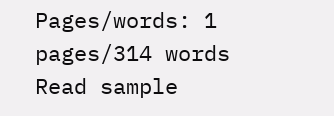Pages/words: 1 pages/314 words
Read sample